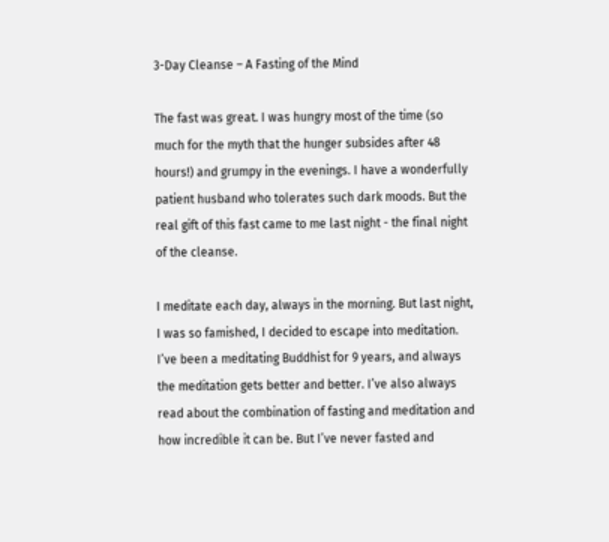3-Day Cleanse – A Fasting of the Mind

The fast was great. I was hungry most of the time (so much for the myth that the hunger subsides after 48 hours!) and grumpy in the evenings. I have a wonderfully patient husband who tolerates such dark moods. But the real gift of this fast came to me last night - the final night of the cleanse.

I meditate each day, always in the morning. But last night, I was so famished, I decided to escape into meditation. I’ve been a meditating Buddhist for 9 years, and always the meditation gets better and better. I’ve also always read about the combination of fasting and meditation and how incredible it can be. But I’ve never fasted and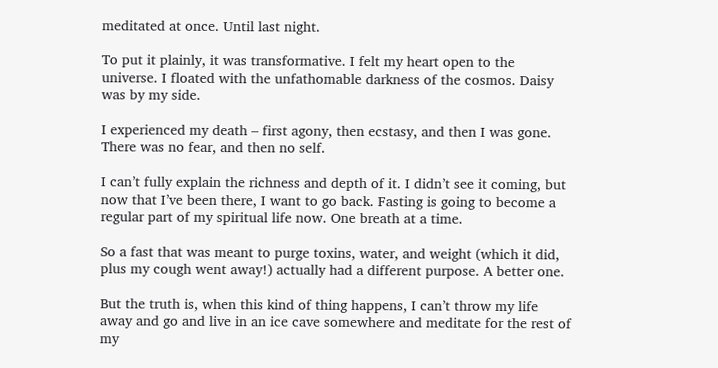meditated at once. Until last night.

To put it plainly, it was transformative. I felt my heart open to the universe. I floated with the unfathomable darkness of the cosmos. Daisy was by my side.

I experienced my death – first agony, then ecstasy, and then I was gone. There was no fear, and then no self.

I can’t fully explain the richness and depth of it. I didn’t see it coming, but now that I’ve been there, I want to go back. Fasting is going to become a regular part of my spiritual life now. One breath at a time.

So a fast that was meant to purge toxins, water, and weight (which it did, plus my cough went away!) actually had a different purpose. A better one.

But the truth is, when this kind of thing happens, I can’t throw my life away and go and live in an ice cave somewhere and meditate for the rest of my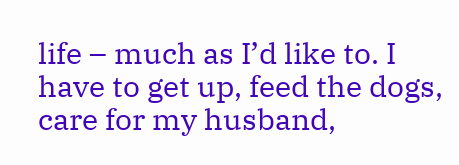life – much as I’d like to. I have to get up, feed the dogs, care for my husband,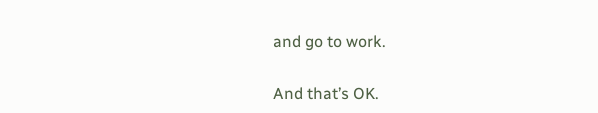and go to work.

And that’s OK.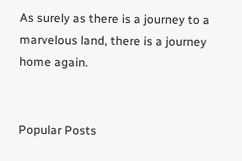As surely as there is a journey to a marvelous land, there is a journey home again.


Popular Posts